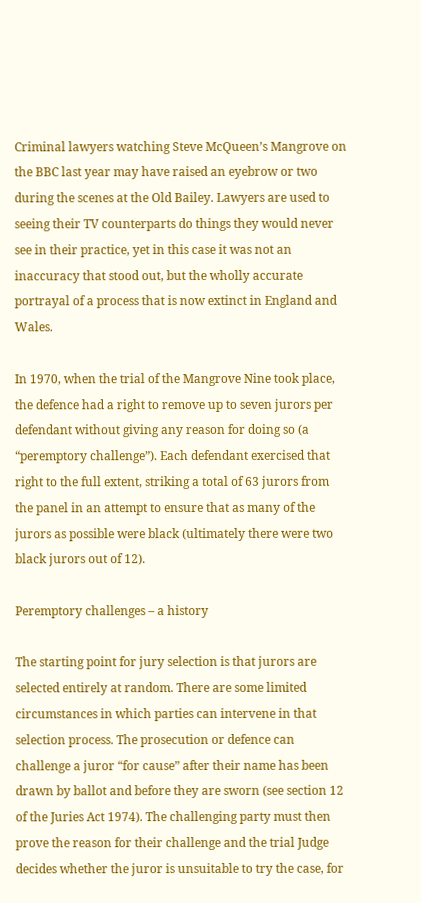Criminal lawyers watching Steve McQueen’s Mangrove on the BBC last year may have raised an eyebrow or two during the scenes at the Old Bailey. Lawyers are used to seeing their TV counterparts do things they would never see in their practice, yet in this case it was not an inaccuracy that stood out, but the wholly accurate portrayal of a process that is now extinct in England and Wales.

In 1970, when the trial of the Mangrove Nine took place, the defence had a right to remove up to seven jurors per defendant without giving any reason for doing so (a “peremptory challenge”). Each defendant exercised that right to the full extent, striking a total of 63 jurors from the panel in an attempt to ensure that as many of the jurors as possible were black (ultimately there were two black jurors out of 12).

Peremptory challenges – a history

The starting point for jury selection is that jurors are selected entirely at random. There are some limited circumstances in which parties can intervene in that selection process. The prosecution or defence can challenge a juror “for cause” after their name has been drawn by ballot and before they are sworn (see section 12 of the Juries Act 1974). The challenging party must then prove the reason for their challenge and the trial Judge decides whether the juror is unsuitable to try the case, for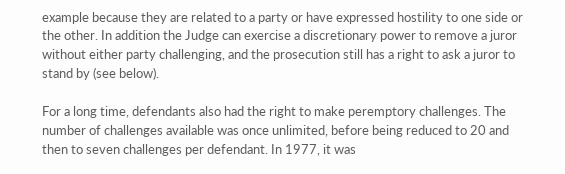example because they are related to a party or have expressed hostility to one side or the other. In addition the Judge can exercise a discretionary power to remove a juror without either party challenging, and the prosecution still has a right to ask a juror to stand by (see below).

For a long time, defendants also had the right to make peremptory challenges. The number of challenges available was once unlimited, before being reduced to 20 and then to seven challenges per defendant. In 1977, it was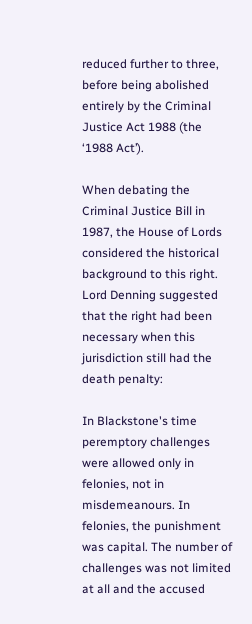reduced further to three, before being abolished entirely by the Criminal Justice Act 1988 (the ‘1988 Act’).

When debating the Criminal Justice Bill in 1987, the House of Lords considered the historical background to this right. Lord Denning suggested that the right had been necessary when this jurisdiction still had the death penalty:

In Blackstone's time peremptory challenges were allowed only in felonies, not in misdemeanours. In felonies, the punishment was capital. The number of challenges was not limited at all and the accused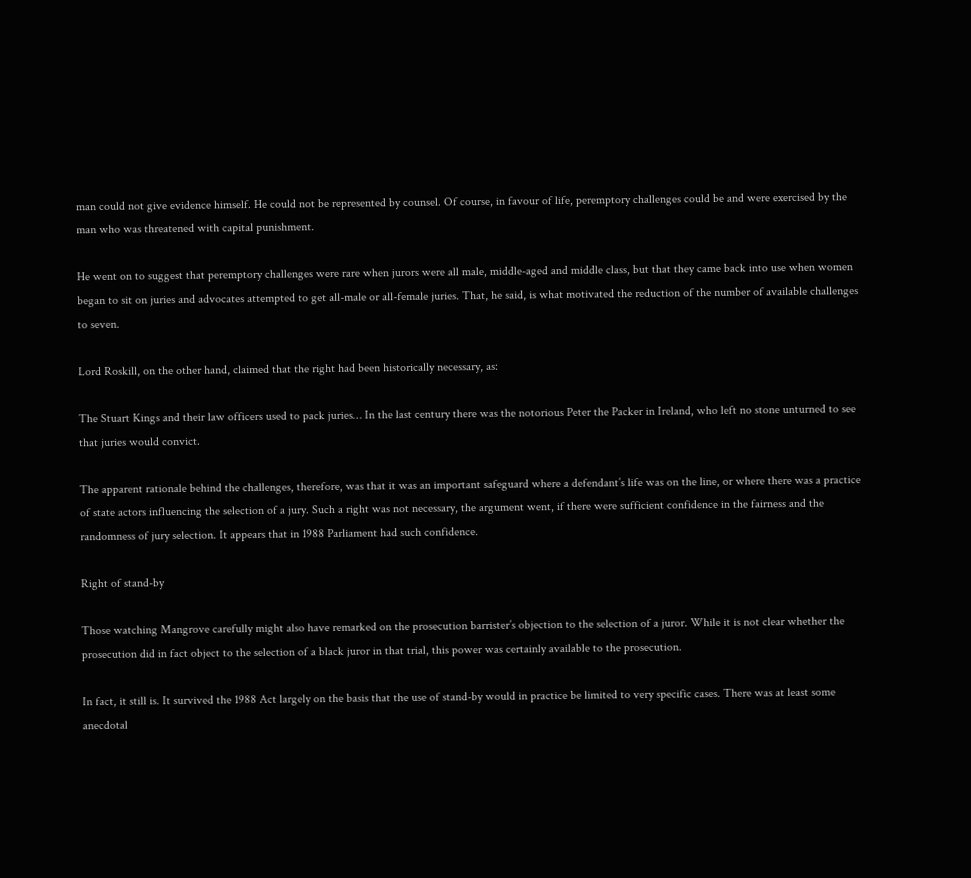man could not give evidence himself. He could not be represented by counsel. Of course, in favour of life, peremptory challenges could be and were exercised by the man who was threatened with capital punishment.

He went on to suggest that peremptory challenges were rare when jurors were all male, middle-aged and middle class, but that they came back into use when women began to sit on juries and advocates attempted to get all-male or all-female juries. That, he said, is what motivated the reduction of the number of available challenges to seven.

Lord Roskill, on the other hand, claimed that the right had been historically necessary, as:

The Stuart Kings and their law officers used to pack juries… In the last century there was the notorious Peter the Packer in Ireland, who left no stone unturned to see that juries would convict.

The apparent rationale behind the challenges, therefore, was that it was an important safeguard where a defendant’s life was on the line, or where there was a practice of state actors influencing the selection of a jury. Such a right was not necessary, the argument went, if there were sufficient confidence in the fairness and the randomness of jury selection. It appears that in 1988 Parliament had such confidence.

Right of stand-by

Those watching Mangrove carefully might also have remarked on the prosecution barrister’s objection to the selection of a juror. While it is not clear whether the prosecution did in fact object to the selection of a black juror in that trial, this power was certainly available to the prosecution.

In fact, it still is. It survived the 1988 Act largely on the basis that the use of stand-by would in practice be limited to very specific cases. There was at least some anecdotal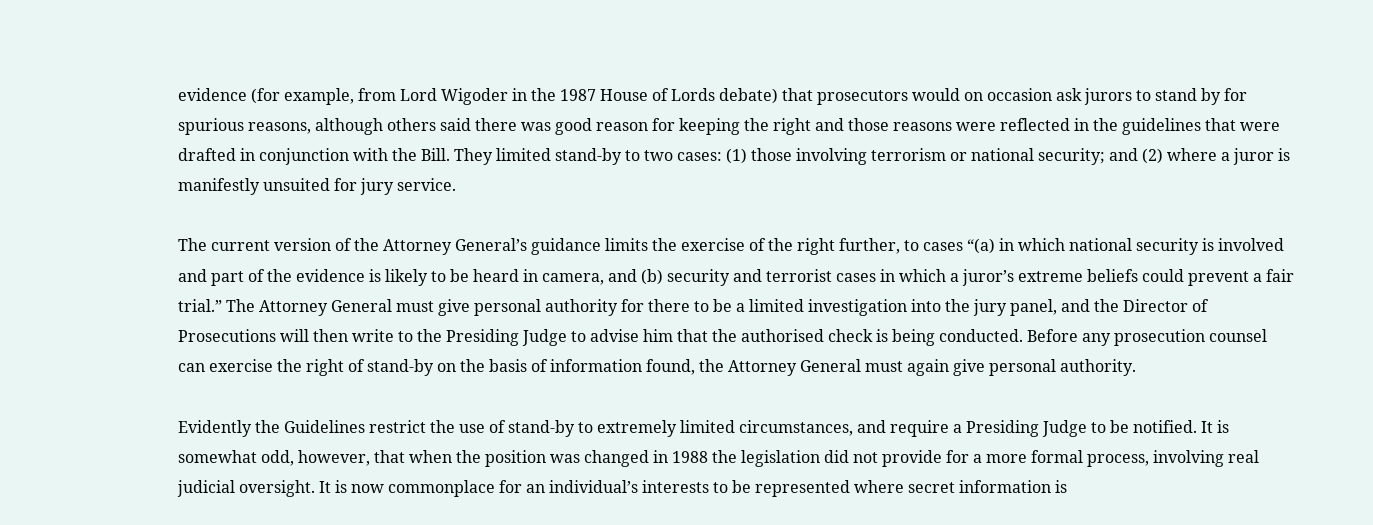evidence (for example, from Lord Wigoder in the 1987 House of Lords debate) that prosecutors would on occasion ask jurors to stand by for spurious reasons, although others said there was good reason for keeping the right and those reasons were reflected in the guidelines that were drafted in conjunction with the Bill. They limited stand-by to two cases: (1) those involving terrorism or national security; and (2) where a juror is manifestly unsuited for jury service.

The current version of the Attorney General’s guidance limits the exercise of the right further, to cases “(a) in which national security is involved and part of the evidence is likely to be heard in camera, and (b) security and terrorist cases in which a juror’s extreme beliefs could prevent a fair trial.” The Attorney General must give personal authority for there to be a limited investigation into the jury panel, and the Director of Prosecutions will then write to the Presiding Judge to advise him that the authorised check is being conducted. Before any prosecution counsel can exercise the right of stand-by on the basis of information found, the Attorney General must again give personal authority.

Evidently the Guidelines restrict the use of stand-by to extremely limited circumstances, and require a Presiding Judge to be notified. It is somewhat odd, however, that when the position was changed in 1988 the legislation did not provide for a more formal process, involving real judicial oversight. It is now commonplace for an individual’s interests to be represented where secret information is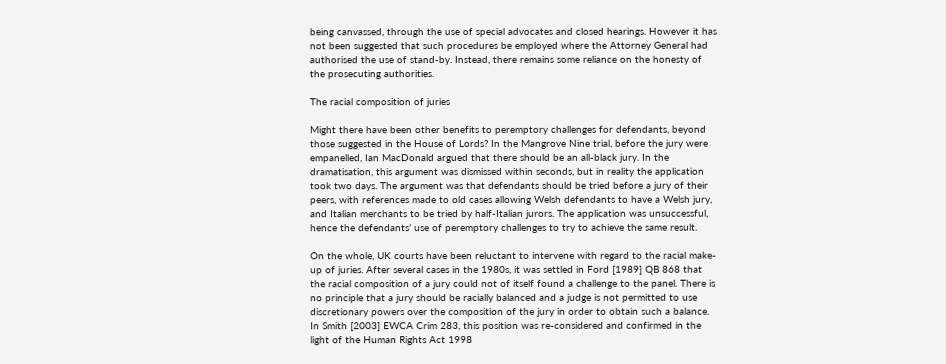being canvassed, through the use of special advocates and closed hearings. However it has not been suggested that such procedures be employed where the Attorney General had authorised the use of stand-by. Instead, there remains some reliance on the honesty of the prosecuting authorities.

The racial composition of juries

Might there have been other benefits to peremptory challenges for defendants, beyond those suggested in the House of Lords? In the Mangrove Nine trial, before the jury were empanelled, Ian MacDonald argued that there should be an all-black jury. In the dramatisation, this argument was dismissed within seconds, but in reality the application took two days. The argument was that defendants should be tried before a jury of their peers, with references made to old cases allowing Welsh defendants to have a Welsh jury, and Italian merchants to be tried by half-Italian jurors. The application was unsuccessful, hence the defendants’ use of peremptory challenges to try to achieve the same result.

On the whole, UK courts have been reluctant to intervene with regard to the racial make-up of juries. After several cases in the 1980s, it was settled in Ford [1989] QB 868 that the racial composition of a jury could not of itself found a challenge to the panel. There is no principle that a jury should be racially balanced and a judge is not permitted to use discretionary powers over the composition of the jury in order to obtain such a balance. In Smith [2003] EWCA Crim 283, this position was re-considered and confirmed in the light of the Human Rights Act 1998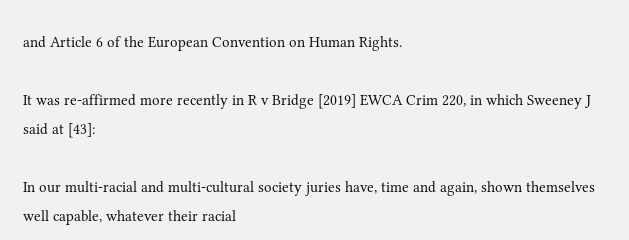and Article 6 of the European Convention on Human Rights.

It was re-affirmed more recently in R v Bridge [2019] EWCA Crim 220, in which Sweeney J said at [43]:

In our multi-racial and multi-cultural society juries have, time and again, shown themselves well capable, whatever their racial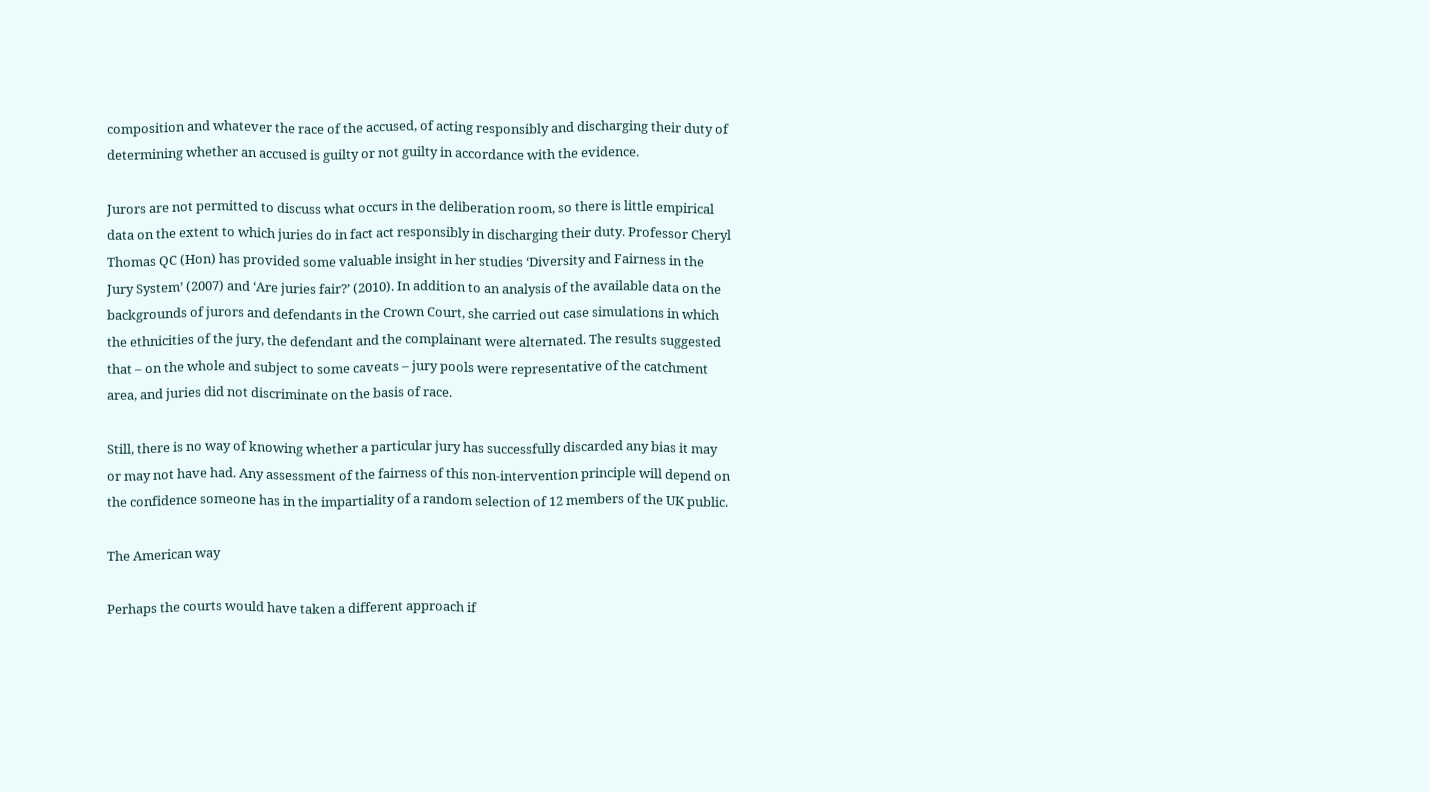composition and whatever the race of the accused, of acting responsibly and discharging their duty of determining whether an accused is guilty or not guilty in accordance with the evidence.

Jurors are not permitted to discuss what occurs in the deliberation room, so there is little empirical data on the extent to which juries do in fact act responsibly in discharging their duty. Professor Cheryl Thomas QC (Hon) has provided some valuable insight in her studies ‘Diversity and Fairness in the Jury System’ (2007) and ‘Are juries fair?’ (2010). In addition to an analysis of the available data on the backgrounds of jurors and defendants in the Crown Court, she carried out case simulations in which the ethnicities of the jury, the defendant and the complainant were alternated. The results suggested that – on the whole and subject to some caveats – jury pools were representative of the catchment area, and juries did not discriminate on the basis of race.

Still, there is no way of knowing whether a particular jury has successfully discarded any bias it may or may not have had. Any assessment of the fairness of this non-intervention principle will depend on the confidence someone has in the impartiality of a random selection of 12 members of the UK public.

The American way

Perhaps the courts would have taken a different approach if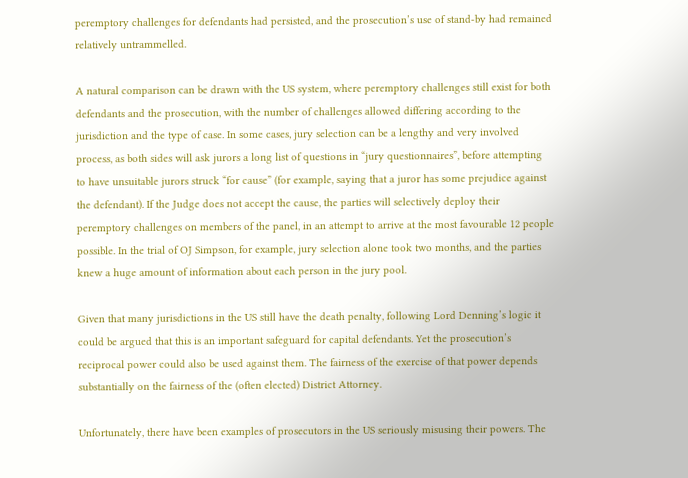peremptory challenges for defendants had persisted, and the prosecution’s use of stand-by had remained relatively untrammelled.

A natural comparison can be drawn with the US system, where peremptory challenges still exist for both defendants and the prosecution, with the number of challenges allowed differing according to the jurisdiction and the type of case. In some cases, jury selection can be a lengthy and very involved process, as both sides will ask jurors a long list of questions in “jury questionnaires”, before attempting to have unsuitable jurors struck “for cause” (for example, saying that a juror has some prejudice against the defendant). If the Judge does not accept the cause, the parties will selectively deploy their peremptory challenges on members of the panel, in an attempt to arrive at the most favourable 12 people possible. In the trial of OJ Simpson, for example, jury selection alone took two months, and the parties knew a huge amount of information about each person in the jury pool.

Given that many jurisdictions in the US still have the death penalty, following Lord Denning’s logic it could be argued that this is an important safeguard for capital defendants. Yet the prosecution’s reciprocal power could also be used against them. The fairness of the exercise of that power depends substantially on the fairness of the (often elected) District Attorney.

Unfortunately, there have been examples of prosecutors in the US seriously misusing their powers. The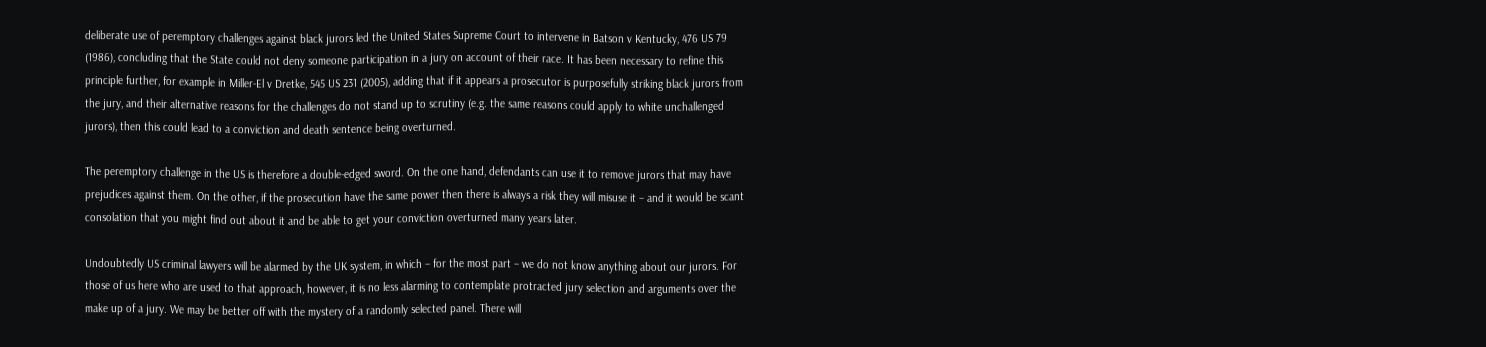deliberate use of peremptory challenges against black jurors led the United States Supreme Court to intervene in Batson v Kentucky, 476 US 79 (1986), concluding that the State could not deny someone participation in a jury on account of their race. It has been necessary to refine this principle further, for example in Miller-El v Dretke, 545 US 231 (2005), adding that if it appears a prosecutor is purposefully striking black jurors from the jury, and their alternative reasons for the challenges do not stand up to scrutiny (e.g. the same reasons could apply to white unchallenged jurors), then this could lead to a conviction and death sentence being overturned.

The peremptory challenge in the US is therefore a double-edged sword. On the one hand, defendants can use it to remove jurors that may have prejudices against them. On the other, if the prosecution have the same power then there is always a risk they will misuse it – and it would be scant consolation that you might find out about it and be able to get your conviction overturned many years later.

Undoubtedly US criminal lawyers will be alarmed by the UK system, in which – for the most part – we do not know anything about our jurors. For those of us here who are used to that approach, however, it is no less alarming to contemplate protracted jury selection and arguments over the make up of a jury. We may be better off with the mystery of a randomly selected panel. There will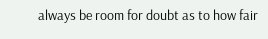always be room for doubt as to how fair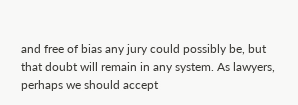and free of bias any jury could possibly be, but that doubt will remain in any system. As lawyers, perhaps we should accept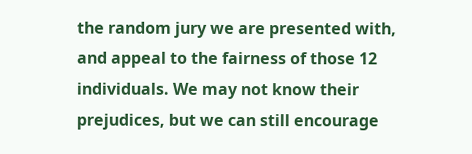the random jury we are presented with, and appeal to the fairness of those 12 individuals. We may not know their prejudices, but we can still encourage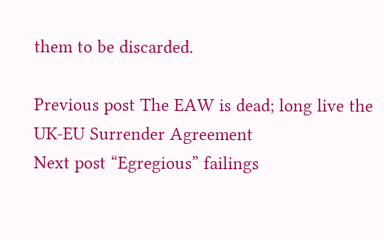them to be discarded.

Previous post The EAW is dead; long live the UK-EU Surrender Agreement
Next post “Egregious” failings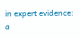in expert evidence: a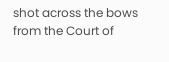shot across the bows from the Court of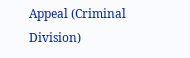Appeal (Criminal Division)